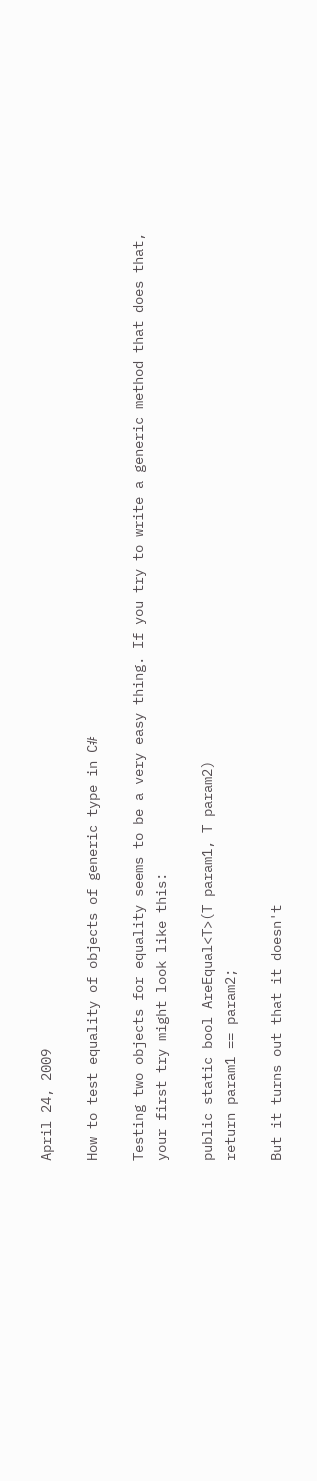April 24, 2009

How to test equality of objects of generic type in C#

Testing two objects for equality seems to be a very easy thing. If you try to write a generic method that does that, your first try might look like this:

public static bool AreEqual<T>(T param1, T param2)
return param1 == param2;

But it turns out that it doesn't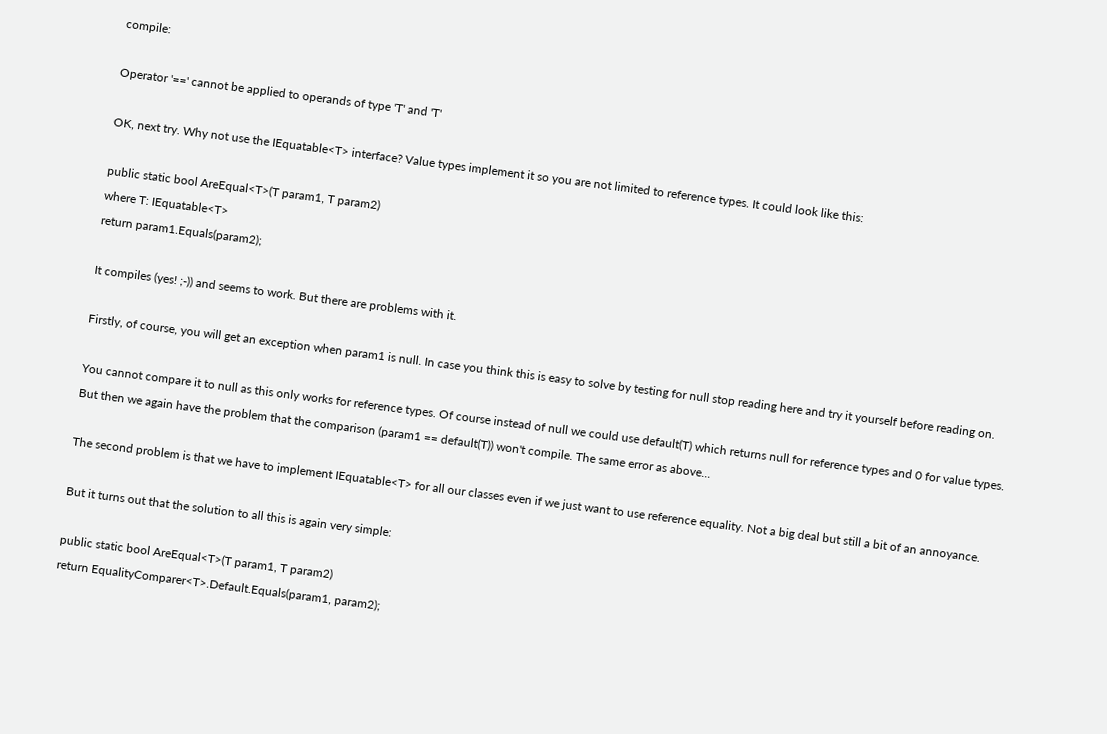compile:

Operator '==' cannot be applied to operands of type 'T' and 'T'

OK, next try. Why not use the IEquatable<T> interface? Value types implement it so you are not limited to reference types. It could look like this:

public static bool AreEqual<T>(T param1, T param2)
where T: IEquatable<T>
return param1.Equals(param2);

It compiles (yes! ;-)) and seems to work. But there are problems with it.

Firstly, of course, you will get an exception when param1 is null. In case you think this is easy to solve by testing for null stop reading here and try it yourself before reading on.

You cannot compare it to null as this only works for reference types. Of course instead of null we could use default(T) which returns null for reference types and 0 for value types. But then we again have the problem that the comparison (param1 == default(T)) won't compile. The same error as above...

The second problem is that we have to implement IEquatable<T> for all our classes even if we just want to use reference equality. Not a big deal but still a bit of an annoyance.

But it turns out that the solution to all this is again very simple:

public static bool AreEqual<T>(T param1, T param2)
return EqualityComparer<T>.Default.Equals(param1, param2);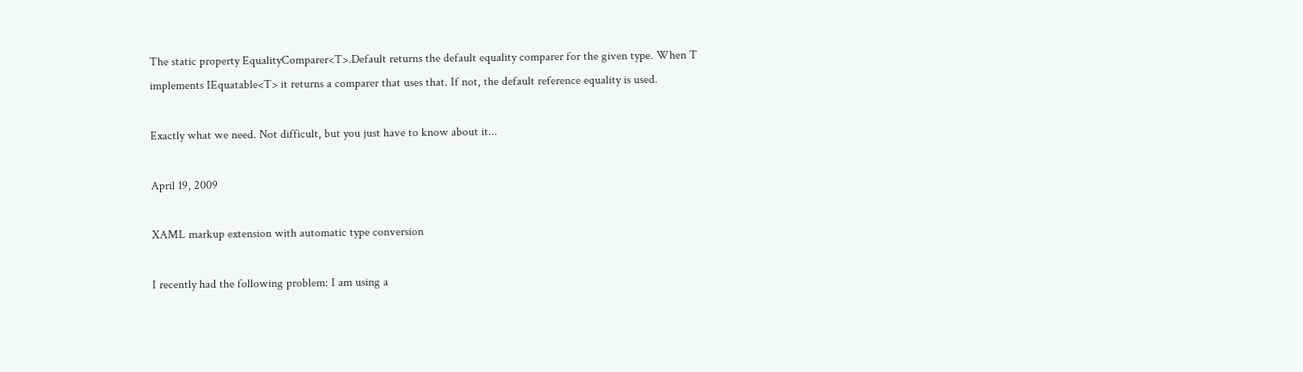The static property EqualityComparer<T>.Default returns the default equality comparer for the given type. When T implements IEquatable<T> it returns a comparer that uses that. If not, the default reference equality is used.

Exactly what we need. Not difficult, but you just have to know about it...

April 19, 2009

XAML markup extension with automatic type conversion

I recently had the following problem: I am using a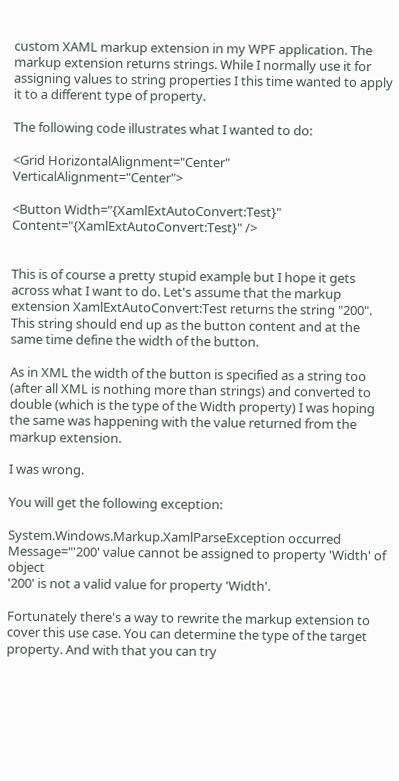custom XAML markup extension in my WPF application. The markup extension returns strings. While I normally use it for assigning values to string properties I this time wanted to apply it to a different type of property.

The following code illustrates what I wanted to do:

<Grid HorizontalAlignment="Center" VerticalAlignment="Center">

<Button Width="{XamlExtAutoConvert:Test}" Content="{XamlExtAutoConvert:Test}" />


This is of course a pretty stupid example but I hope it gets across what I want to do. Let's assume that the markup extension XamlExtAutoConvert:Test returns the string "200". This string should end up as the button content and at the same time define the width of the button.

As in XML the width of the button is specified as a string too (after all XML is nothing more than strings) and converted to double (which is the type of the Width property) I was hoping the same was happening with the value returned from the markup extension.

I was wrong.

You will get the following exception:

System.Windows.Markup.XamlParseException occurred
Message="'200' value cannot be assigned to property 'Width' of object
'200' is not a valid value for property 'Width'.

Fortunately there's a way to rewrite the markup extension to cover this use case. You can determine the type of the target property. And with that you can try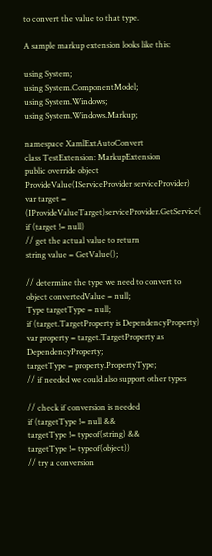to convert the value to that type.

A sample markup extension looks like this:

using System;
using System.ComponentModel;
using System.Windows;
using System.Windows.Markup;

namespace XamlExtAutoConvert
class TestExtension: MarkupExtension
public override object ProvideValue(IServiceProvider serviceProvider)
var target = (IProvideValueTarget)serviceProvider.GetService(
if (target != null)
// get the actual value to return
string value = GetValue();

// determine the type we need to convert to
object convertedValue = null;
Type targetType = null;
if (target.TargetProperty is DependencyProperty)
var property = target.TargetProperty as DependencyProperty;
targetType = property.PropertyType;
// if needed we could also support other types

// check if conversion is needed
if (targetType != null &&
targetType != typeof(string) &&
targetType != typeof(object))
// try a conversion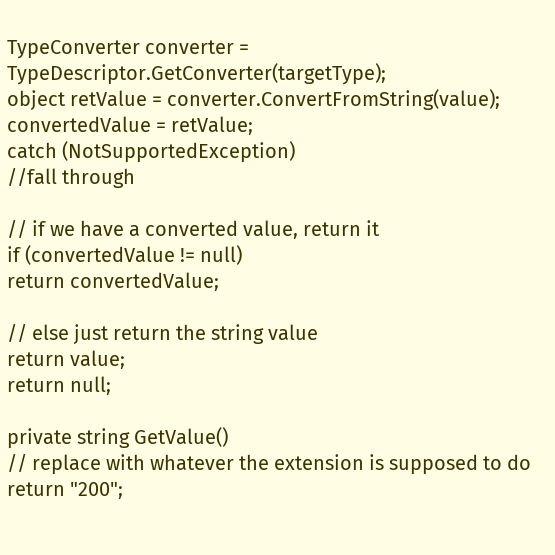TypeConverter converter = TypeDescriptor.GetConverter(targetType);
object retValue = converter.ConvertFromString(value);
convertedValue = retValue;
catch (NotSupportedException)
//fall through

// if we have a converted value, return it
if (convertedValue != null)
return convertedValue;

// else just return the string value
return value;
return null;

private string GetValue()
// replace with whatever the extension is supposed to do
return "200";